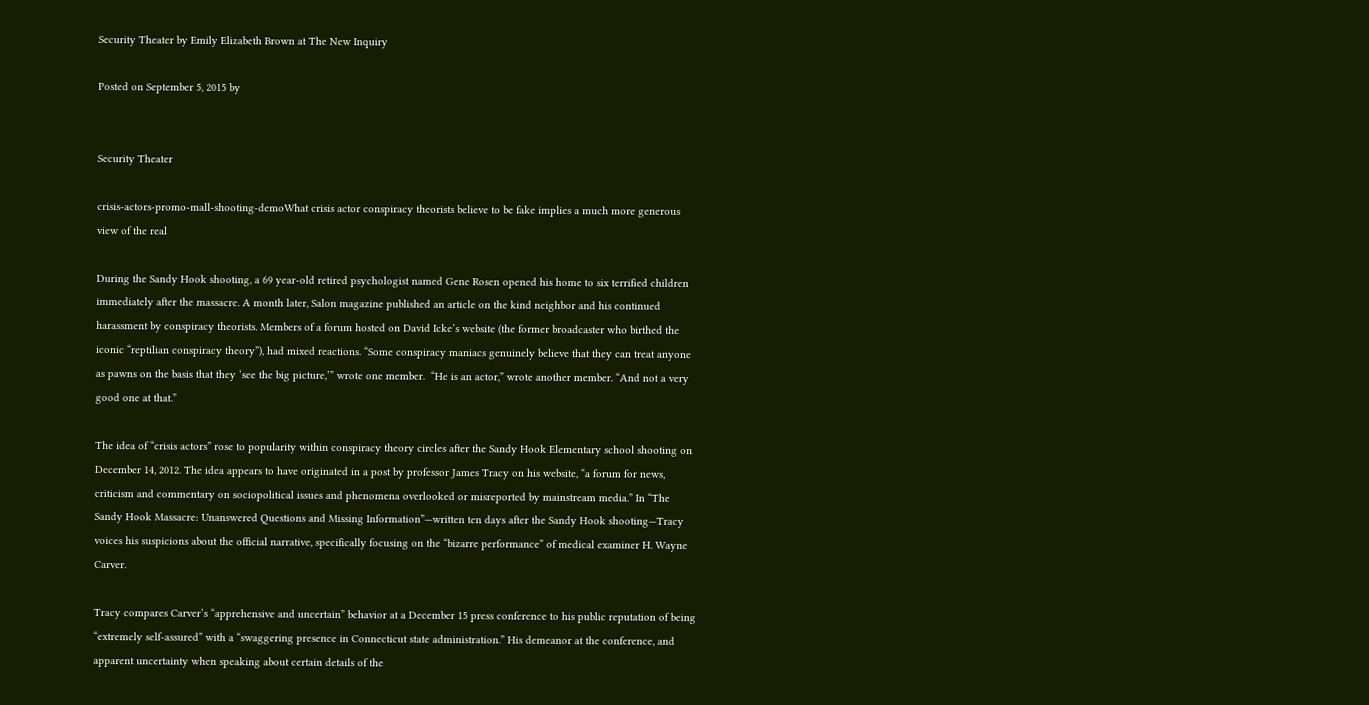Security Theater by Emily Elizabeth Brown at The New Inquiry

Posted on September 5, 2015 by


Security Theater

crisis-actors-promo-mall-shooting-demoWhat crisis actor conspiracy theorists believe to be fake implies a much more generous view of the real

During the Sandy Hook shooting, a 69 year-old retired psychologist named Gene Rosen opened his home to six terrified children immediately after the massacre. A month later, Salon magazine published an article on the kind neighbor and his continued harassment by conspiracy theorists. Members of a forum hosted on David Icke’s website (the former broadcaster who birthed the iconic “reptilian conspiracy theory”), had mixed reactions. “Some conspiracy maniacs genuinely believe that they can treat anyone as pawns on the basis that they ‘see the big picture,’” wrote one member.  “He is an actor,” wrote another member. “And not a very good one at that.”

The idea of “crisis actors” rose to popularity within conspiracy theory circles after the Sandy Hook Elementary school shooting on December 14, 2012. The idea appears to have originated in a post by professor James Tracy on his website, “a forum for news, criticism and commentary on sociopolitical issues and phenomena overlooked or misreported by mainstream media.” In “The Sandy Hook Massacre: Unanswered Questions and Missing Information”—written ten days after the Sandy Hook shooting—Tracy voices his suspicions about the official narrative, specifically focusing on the “bizarre performance” of medical examiner H. Wayne Carver.

Tracy compares Carver’s “apprehensive and uncertain” behavior at a December 15 press conference to his public reputation of being “extremely self-assured” with a “swaggering presence in Connecticut state administration.” His demeanor at the conference, and apparent uncertainty when speaking about certain details of the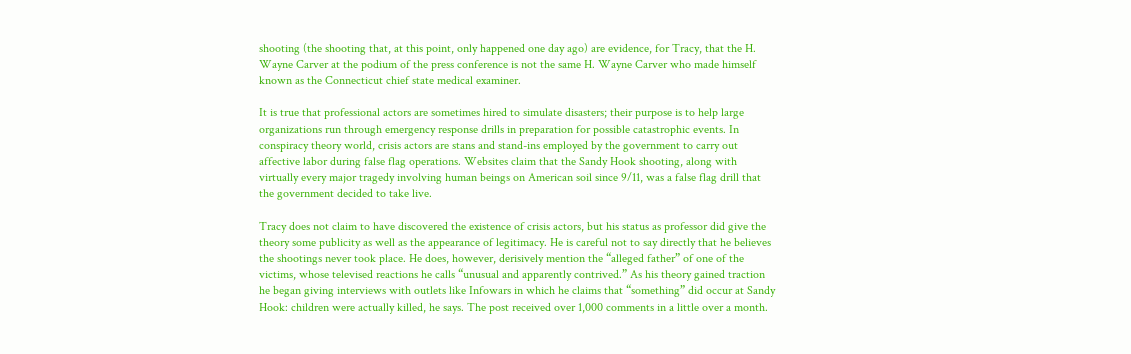shooting (the shooting that, at this point, only happened one day ago) are evidence, for Tracy, that the H. Wayne Carver at the podium of the press conference is not the same H. Wayne Carver who made himself known as the Connecticut chief state medical examiner.

It is true that professional actors are sometimes hired to simulate disasters; their purpose is to help large organizations run through emergency response drills in preparation for possible catastrophic events. In conspiracy theory world, crisis actors are stans and stand-ins employed by the government to carry out affective labor during false flag operations. Websites claim that the Sandy Hook shooting, along with virtually every major tragedy involving human beings on American soil since 9/11, was a false flag drill that the government decided to take live.

Tracy does not claim to have discovered the existence of crisis actors, but his status as professor did give the theory some publicity as well as the appearance of legitimacy. He is careful not to say directly that he believes the shootings never took place. He does, however, derisively mention the “alleged father” of one of the victims, whose televised reactions he calls “unusual and apparently contrived.” As his theory gained traction he began giving interviews with outlets like Infowars in which he claims that “something” did occur at Sandy Hook: children were actually killed, he says. The post received over 1,000 comments in a little over a month.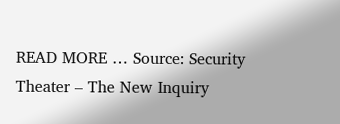READ MORE … Source: Security Theater – The New Inquiry